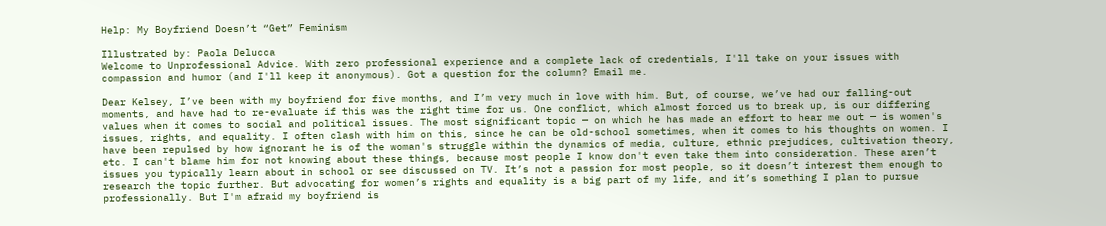Help: My Boyfriend Doesn’t “Get” Feminism

Illustrated by: Paola Delucca
Welcome to Unprofessional Advice. With zero professional experience and a complete lack of credentials, I'll take on your issues with compassion and humor (and I'll keep it anonymous). Got a question for the column? Email me.

Dear Kelsey, I’ve been with my boyfriend for five months, and I’m very much in love with him. But, of course, we’ve had our falling-out moments, and have had to re-evaluate if this was the right time for us. One conflict, which almost forced us to break up, is our differing values when it comes to social and political issues. The most significant topic — on which he has made an effort to hear me out — is women's issues, rights, and equality. I often clash with him on this, since he can be old-school sometimes, when it comes to his thoughts on women. I have been repulsed by how ignorant he is of the woman's struggle within the dynamics of media, culture, ethnic prejudices, cultivation theory, etc. I can't blame him for not knowing about these things, because most people I know don't even take them into consideration. These aren’t issues you typically learn about in school or see discussed on TV. It’s not a passion for most people, so it doesn’t interest them enough to research the topic further. But advocating for women’s rights and equality is a big part of my life, and it’s something I plan to pursue professionally. But I'm afraid my boyfriend is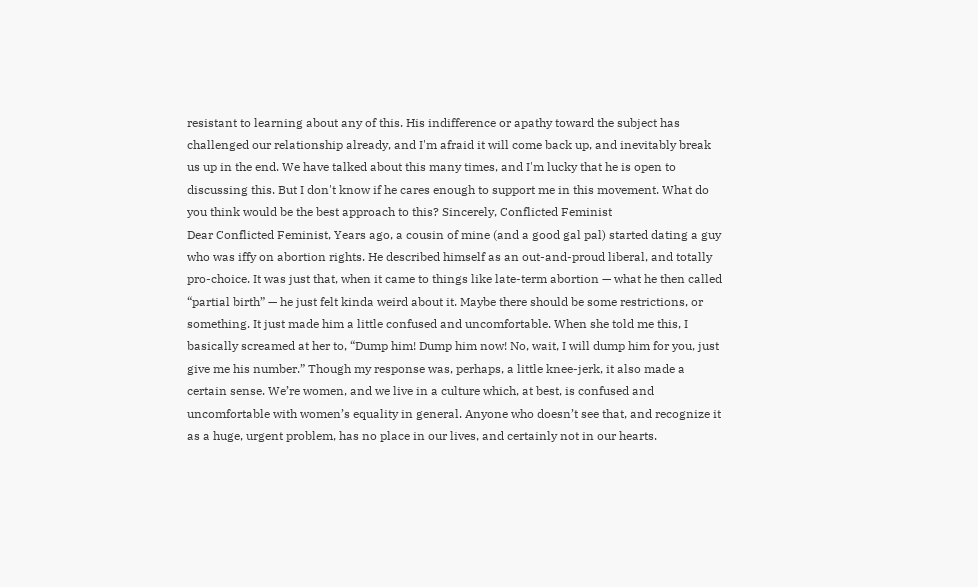resistant to learning about any of this. His indifference or apathy toward the subject has challenged our relationship already, and I'm afraid it will come back up, and inevitably break us up in the end. We have talked about this many times, and I'm lucky that he is open to discussing this. But I don't know if he cares enough to support me in this movement. What do you think would be the best approach to this? Sincerely, Conflicted Feminist
Dear Conflicted Feminist, Years ago, a cousin of mine (and a good gal pal) started dating a guy who was iffy on abortion rights. He described himself as an out-and-proud liberal, and totally pro-choice. It was just that, when it came to things like late-term abortion — what he then called “partial birth” — he just felt kinda weird about it. Maybe there should be some restrictions, or something. It just made him a little confused and uncomfortable. When she told me this, I basically screamed at her to, “Dump him! Dump him now! No, wait, I will dump him for you, just give me his number.” Though my response was, perhaps, a little knee-jerk, it also made a certain sense. We’re women, and we live in a culture which, at best, is confused and uncomfortable with women’s equality in general. Anyone who doesn’t see that, and recognize it as a huge, urgent problem, has no place in our lives, and certainly not in our hearts.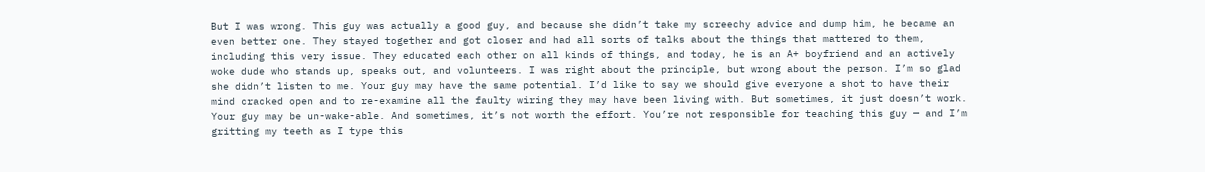But I was wrong. This guy was actually a good guy, and because she didn’t take my screechy advice and dump him, he became an even better one. They stayed together and got closer and had all sorts of talks about the things that mattered to them, including this very issue. They educated each other on all kinds of things, and today, he is an A+ boyfriend and an actively woke dude who stands up, speaks out, and volunteers. I was right about the principle, but wrong about the person. I’m so glad she didn’t listen to me. Your guy may have the same potential. I’d like to say we should give everyone a shot to have their mind cracked open and to re-examine all the faulty wiring they may have been living with. But sometimes, it just doesn’t work. Your guy may be un-wake-able. And sometimes, it’s not worth the effort. You’re not responsible for teaching this guy — and I’m gritting my teeth as I type this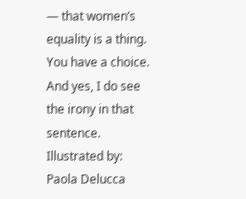— that women’s equality is a thing. You have a choice. And yes, I do see the irony in that sentence.
Illustrated by: Paola Delucca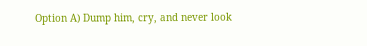Option A) Dump him, cry, and never look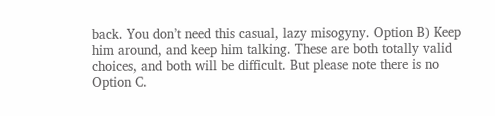back. You don’t need this casual, lazy misogyny. Option B) Keep him around, and keep him talking. These are both totally valid choices, and both will be difficult. But please note there is no Option C.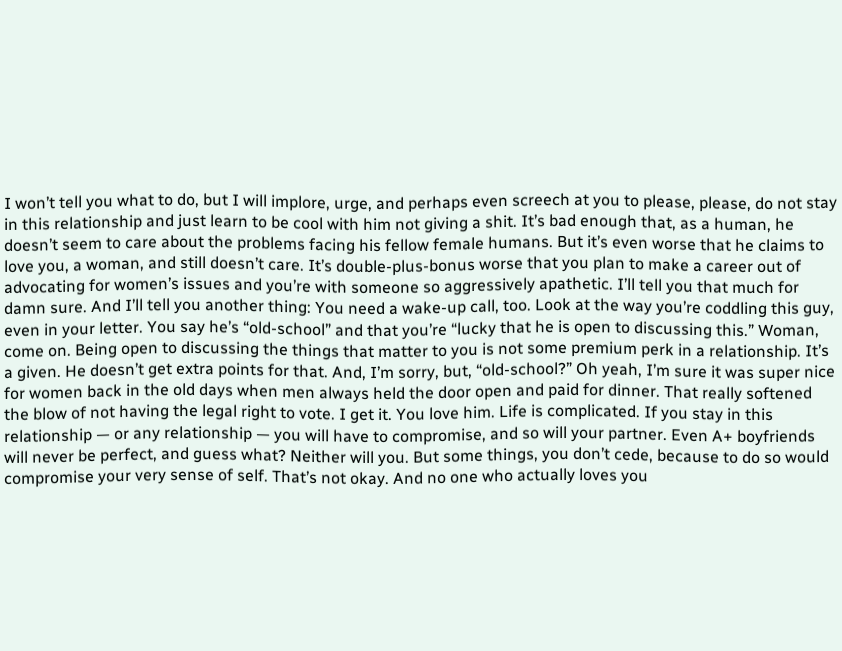I won’t tell you what to do, but I will implore, urge, and perhaps even screech at you to please, please, do not stay in this relationship and just learn to be cool with him not giving a shit. It’s bad enough that, as a human, he doesn’t seem to care about the problems facing his fellow female humans. But it’s even worse that he claims to love you, a woman, and still doesn’t care. It’s double-plus-bonus worse that you plan to make a career out of advocating for women’s issues and you’re with someone so aggressively apathetic. I’ll tell you that much for damn sure. And I’ll tell you another thing: You need a wake-up call, too. Look at the way you’re coddling this guy, even in your letter. You say he’s “old-school” and that you’re “lucky that he is open to discussing this.” Woman, come on. Being open to discussing the things that matter to you is not some premium perk in a relationship. It’s a given. He doesn’t get extra points for that. And, I’m sorry, but, “old-school?” Oh yeah, I’m sure it was super nice for women back in the old days when men always held the door open and paid for dinner. That really softened the blow of not having the legal right to vote. I get it. You love him. Life is complicated. If you stay in this relationship — or any relationship — you will have to compromise, and so will your partner. Even A+ boyfriends will never be perfect, and guess what? Neither will you. But some things, you don’t cede, because to do so would compromise your very sense of self. That’s not okay. And no one who actually loves you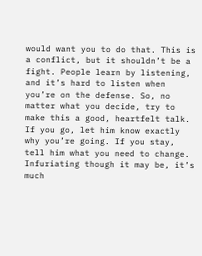would want you to do that. This is a conflict, but it shouldn’t be a fight. People learn by listening, and it’s hard to listen when you’re on the defense. So, no matter what you decide, try to make this a good, heartfelt talk. If you go, let him know exactly why you’re going. If you stay, tell him what you need to change. Infuriating though it may be, it’s much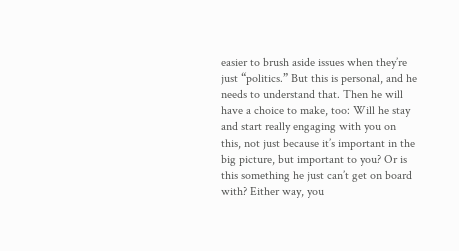easier to brush aside issues when they’re just “politics.” But this is personal, and he needs to understand that. Then he will have a choice to make, too: Will he stay and start really engaging with you on this, not just because it’s important in the big picture, but important to you? Or is this something he just can’t get on board with? Either way, you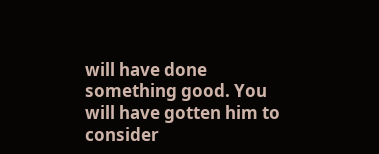will have done something good. You will have gotten him to consider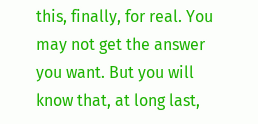this, finally, for real. You may not get the answer you want. But you will know that, at long last,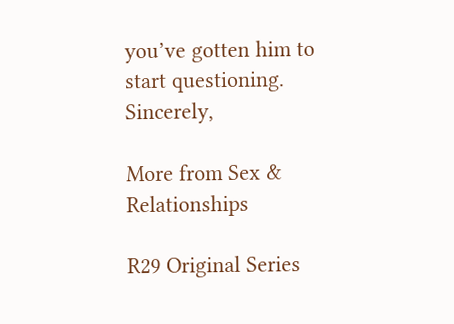you’ve gotten him to start questioning. Sincerely,

More from Sex & Relationships

R29 Original Series